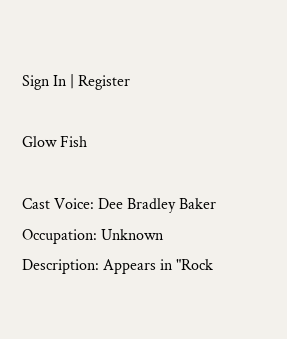Sign In | Register

Glow Fish

Cast Voice: Dee Bradley Baker
Occupation: Unknown
Description: Appears in "Rock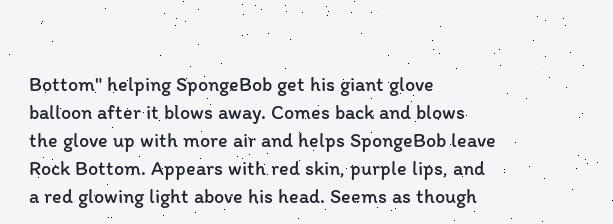Bottom" helping SpongeBob get his giant glove balloon after it blows away. Comes back and blows the glove up with more air and helps SpongeBob leave Rock Bottom. Appears with red skin, purple lips, and a red glowing light above his head. Seems as though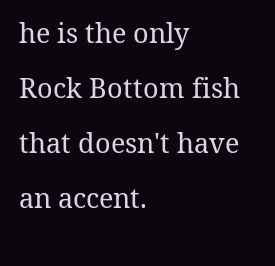he is the only Rock Bottom fish that doesn't have an accent.